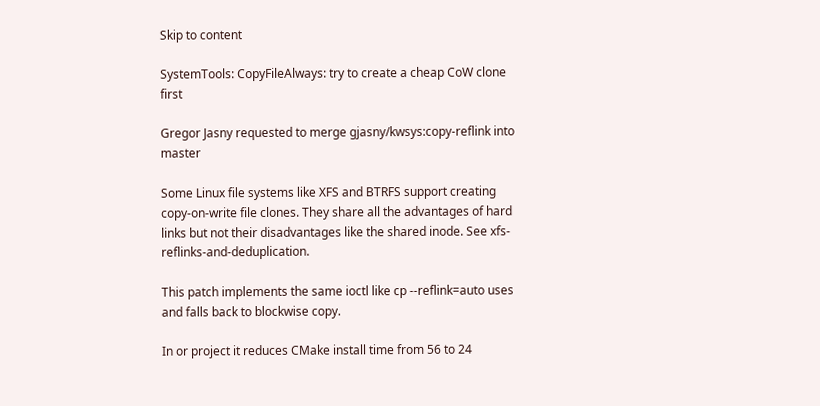Skip to content

SystemTools: CopyFileAlways: try to create a cheap CoW clone first

Gregor Jasny requested to merge gjasny/kwsys:copy-reflink into master

Some Linux file systems like XFS and BTRFS support creating copy-on-write file clones. They share all the advantages of hard links but not their disadvantages like the shared inode. See xfs-reflinks-and-deduplication.

This patch implements the same ioctl like cp --reflink=auto uses and falls back to blockwise copy.

In or project it reduces CMake install time from 56 to 24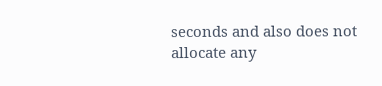seconds and also does not allocate any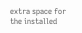extra space for the installed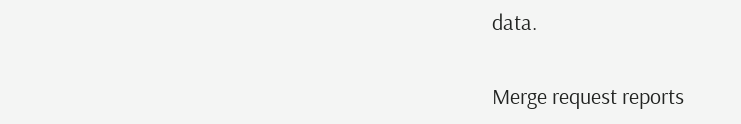data.

Merge request reports